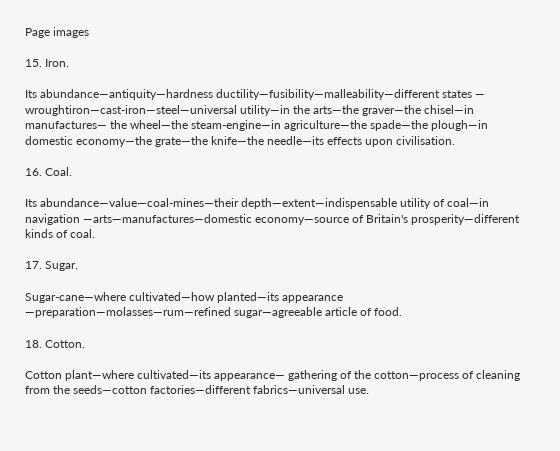Page images

15. Iron.

Its abundance—antiquity—hardness ductility—fusibility—malleability—different states — wroughtiron—cast-iron—steel—universal utility—in the arts—the graver—the chisel—in manufactures— the wheel—the steam-engine—in agriculture—the spade—the plough—in domestic economy—the grate—the knife—the needle—its effects upon civilisation.

16. Coal.

Its abundance—value—coal-mines—their depth—extent—indispensable utility of coal—in navigation —arts—manufactures—domestic economy—source of Britain's prosperity—different kinds of coal.

17. Sugar.

Sugar-cane—where cultivated—how planted—its appearance —preparation—molasses—rum—refined sugar—agreeable article of food.

18. Cotton.

Cotton plant—where cultivated—its appearance— gathering of the cotton—process of cleaning from the seeds—cotton factories—different fabrics—universal use.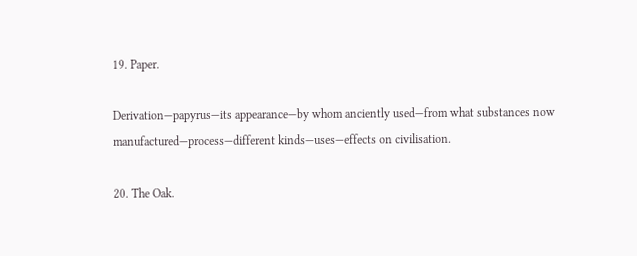19. Paper.

Derivation—papyrus—its appearance—by whom anciently used—from what substances now manufactured—process—different kinds—uses—effects on civilisation.

20. The Oak.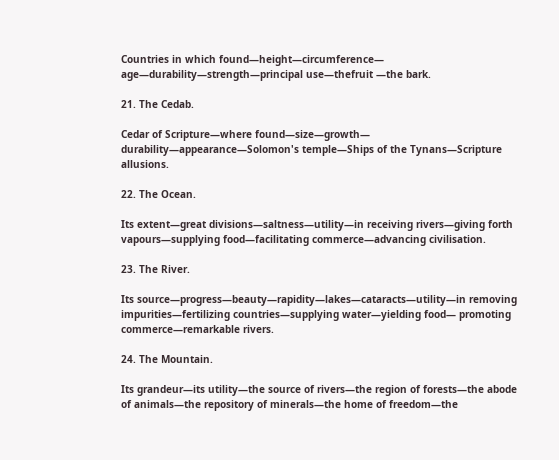Countries in which found—height—circumference— age—durability—strength—principal use—thefruit —the bark.

21. The Cedab.

Cedar of Scripture—where found—size—growth— durability—appearance—Solomon's temple—Ships of the Tynans—Scripture allusions.

22. The Ocean.

Its extent—great divisions—saltness—utility—in receiving rivers—giving forth vapours—supplying food—facilitating commerce—advancing civilisation.

23. The River.

Its source—progress—beauty—rapidity—lakes—cataracts—utility—in removing impurities—fertilizing countries—supplying water—yielding food— promoting commerce—remarkable rivers.

24. The Mountain.

Its grandeur—its utility—the source of rivers—the region of forests—the abode of animals—the repository of minerals—the home of freedom—the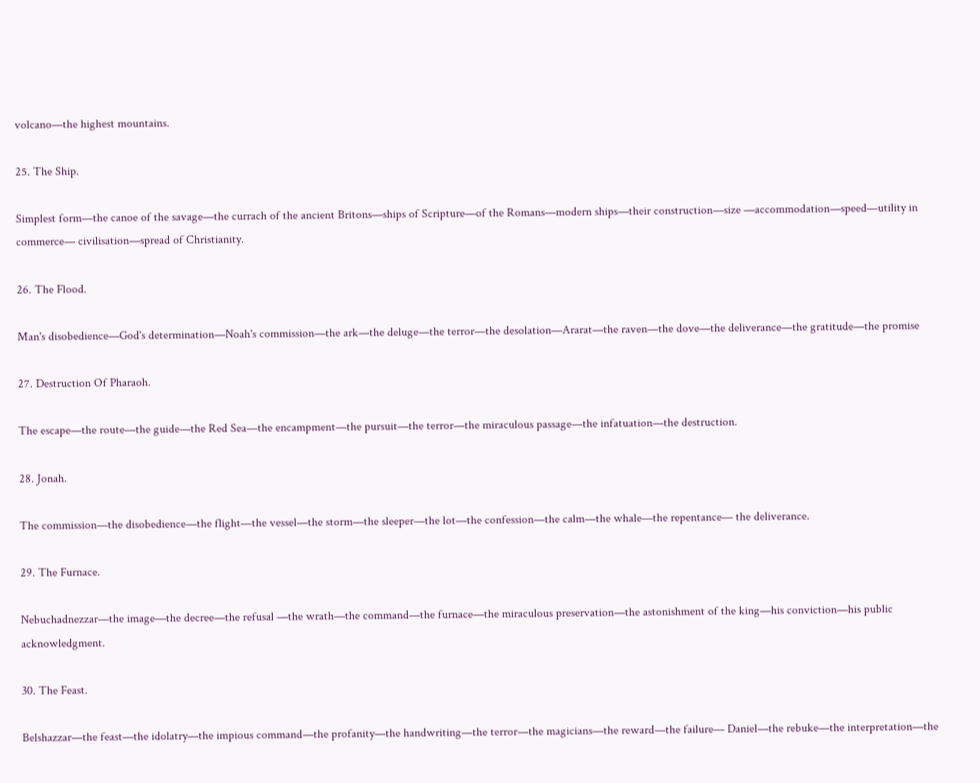volcano—the highest mountains.

25. The Ship.

Simplest form—the canoe of the savage—the currach of the ancient Britons—ships of Scripture—of the Romans—modern ships—their construction—size —accommodation—speed—utility in commerce— civilisation—spread of Christianity.

26. The Flood.

Man's disobedience—God's determination—Noah's commission—the ark—the deluge—the terror—the desolation—Ararat—the raven—the dove—the deliverance—the gratitude—the promise

27. Destruction Of Pharaoh.

The escape—the route—the guide—the Red Sea—the encampment—the pursuit—the terror—the miraculous passage—the infatuation—the destruction.

28. Jonah.

The commission—the disobedience—the flight—the vessel—the storm—the sleeper—the lot—the confession—the calm—the whale—the repentance— the deliverance.

29. The Furnace.

Nebuchadnezzar—the image—the decree—the refusal —the wrath—the command—the furnace—the miraculous preservation—the astonishment of the king—his conviction—his public acknowledgment.

30. The Feast.

Belshazzar—the feast—the idolatry—the impious command—the profanity—the handwriting—the terror—the magicians—the reward—the failure— Daniel—the rebuke—the interpretation—the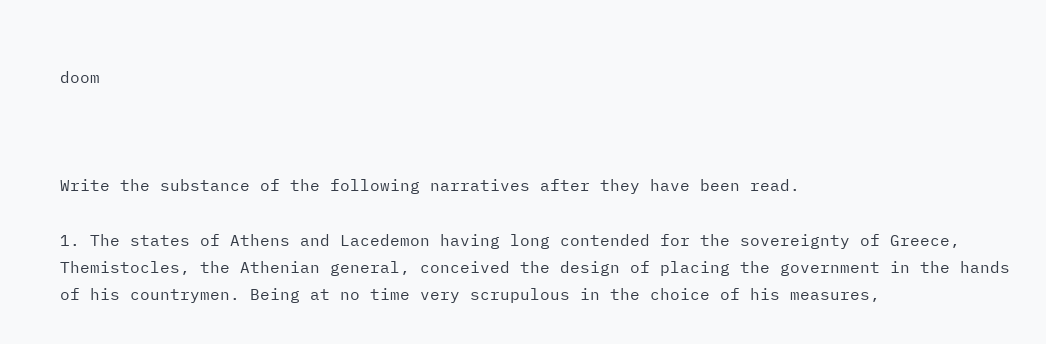doom



Write the substance of the following narratives after they have been read.

1. The states of Athens and Lacedemon having long contended for the sovereignty of Greece, Themistocles, the Athenian general, conceived the design of placing the government in the hands of his countrymen. Being at no time very scrupulous in the choice of his measures,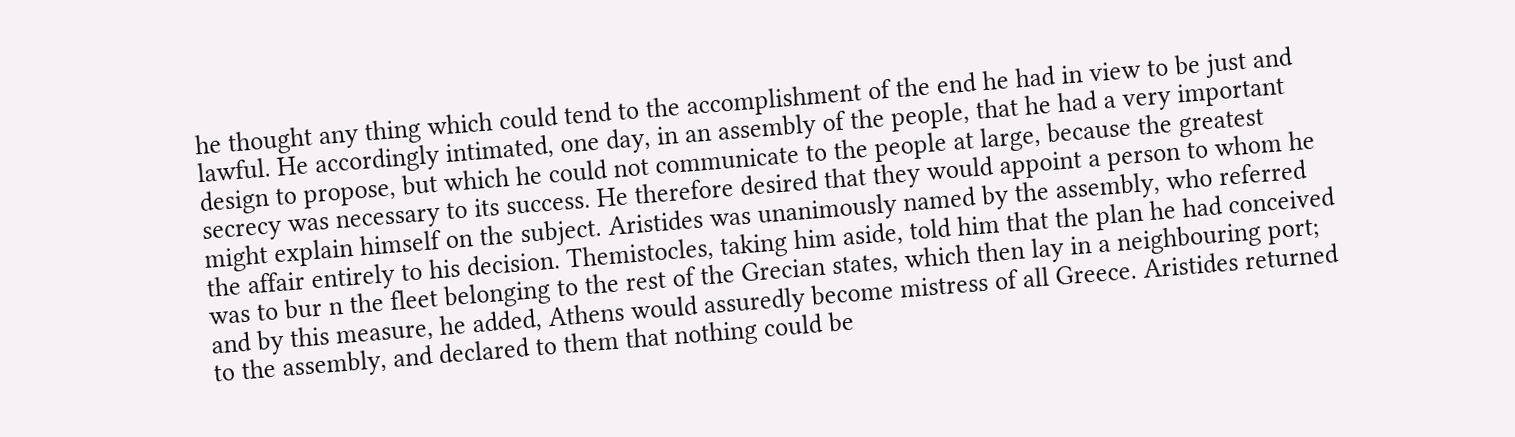he thought any thing which could tend to the accomplishment of the end he had in view to be just and lawful. He accordingly intimated, one day, in an assembly of the people, that he had a very important design to propose, but which he could not communicate to the people at large, because the greatest secrecy was necessary to its success. He therefore desired that they would appoint a person to whom he might explain himself on the subject. Aristides was unanimously named by the assembly, who referred the affair entirely to his decision. Themistocles, taking him aside, told him that the plan he had conceived was to bur n the fleet belonging to the rest of the Grecian states, which then lay in a neighbouring port; and by this measure, he added, Athens would assuredly become mistress of all Greece. Aristides returned to the assembly, and declared to them that nothing could be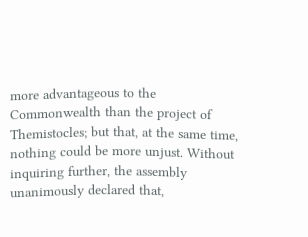more advantageous to the Commonwealth than the project of Themistocles; but that, at the same time, nothing could be more unjust. Without inquiring further, the assembly unanimously declared that,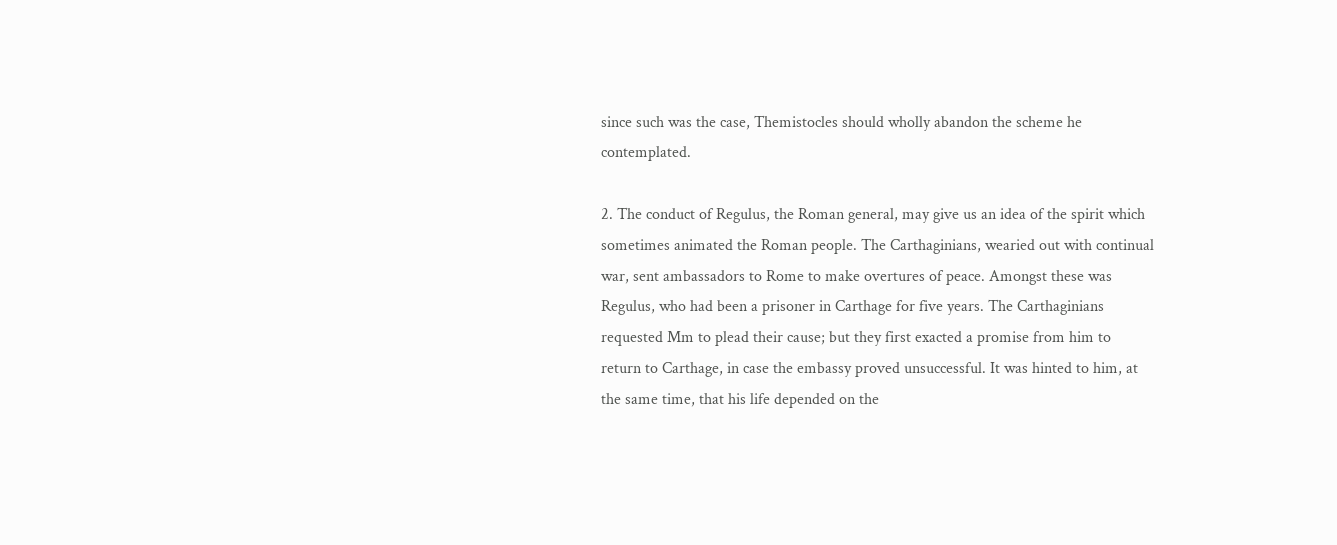since such was the case, Themistocles should wholly abandon the scheme he contemplated.

2. The conduct of Regulus, the Roman general, may give us an idea of the spirit which sometimes animated the Roman people. The Carthaginians, wearied out with continual war, sent ambassadors to Rome to make overtures of peace. Amongst these was Regulus, who had been a prisoner in Carthage for five years. The Carthaginians requested Mm to plead their cause; but they first exacted a promise from him to return to Carthage, in case the embassy proved unsuccessful. It was hinted to him, at the same time, that his life depended on the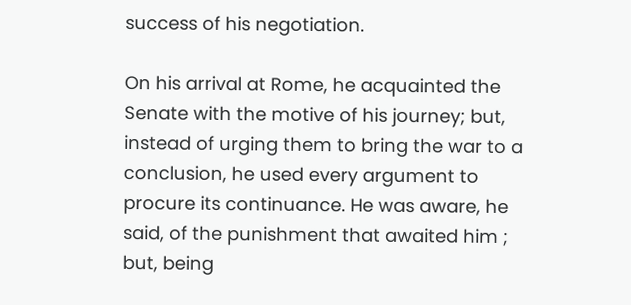success of his negotiation.

On his arrival at Rome, he acquainted the Senate with the motive of his journey; but, instead of urging them to bring the war to a conclusion, he used every argument to procure its continuance. He was aware, he said, of the punishment that awaited him ; but, being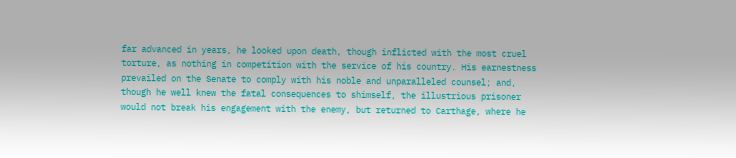far advanced in years, he looked upon death, though inflicted with the most cruel torture, as nothing in competition with the service of his country. His earnestness prevailed on the Senate to comply with his noble and unparalleled counsel; and, though he well knew the fatal consequences to shimself, the illustrious prisoner would not break his engagement with the enemy, but returned to Carthage, where he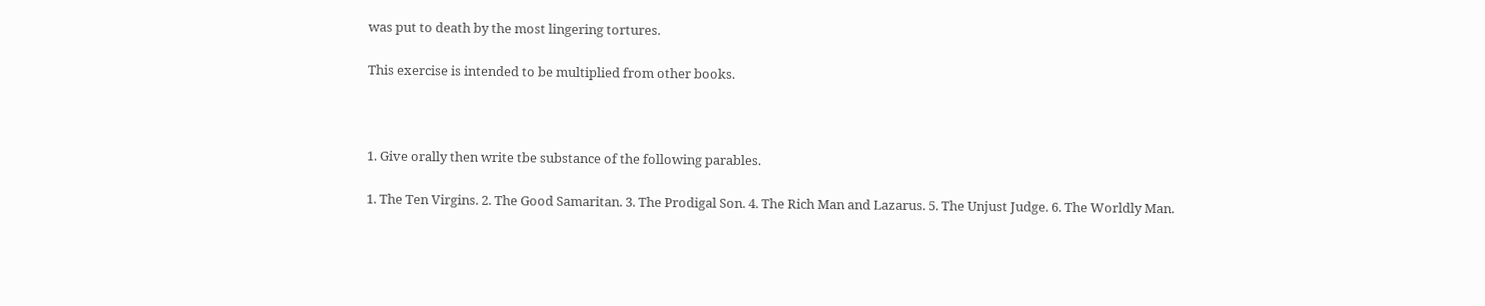was put to death by the most lingering tortures.

This exercise is intended to be multiplied from other books.



1. Give orally then write tbe substance of the following parables.

1. The Ten Virgins. 2. The Good Samaritan. 3. The Prodigal Son. 4. The Rich Man and Lazarus. 5. The Unjust Judge. 6. The Worldly Man.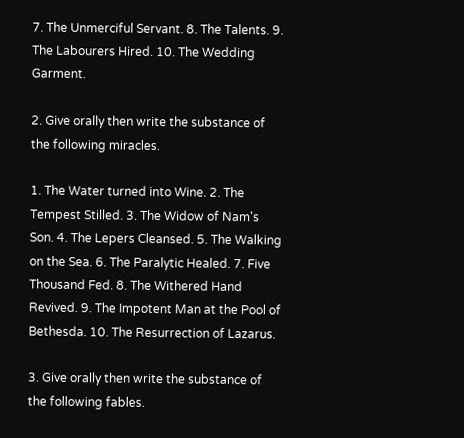7. The Unmerciful Servant. 8. The Talents. 9. The Labourers Hired. 10. The Wedding Garment.

2. Give orally then write the substance of the following miracles.

1. The Water turned into Wine. 2. The Tempest Stilled. 3. The Widow of Nam's Son. 4. The Lepers Cleansed. 5. The Walking on the Sea. 6. The Paralytic Healed. 7. Five Thousand Fed. 8. The Withered Hand Revived. 9. The Impotent Man at the Pool of Bethesda. 10. The Resurrection of Lazarus.

3. Give orally then write the substance of the following fables.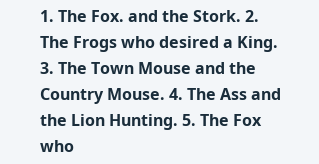1. The Fox. and the Stork. 2. The Frogs who desired a King. 3. The Town Mouse and the Country Mouse. 4. The Ass and the Lion Hunting. 5. The Fox who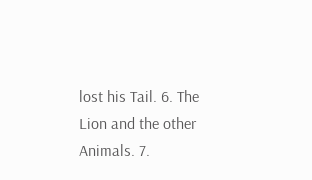lost his Tail. 6. The Lion and the other Animals. 7.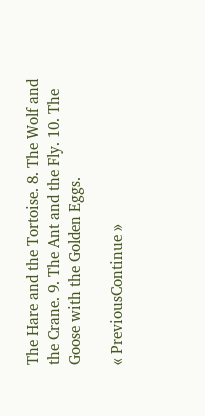The Hare and the Tortoise. 8. The Wolf and the Crane. 9. The Ant and the Fly. 10. The Goose with the Golden Eggs.

« PreviousContinue »